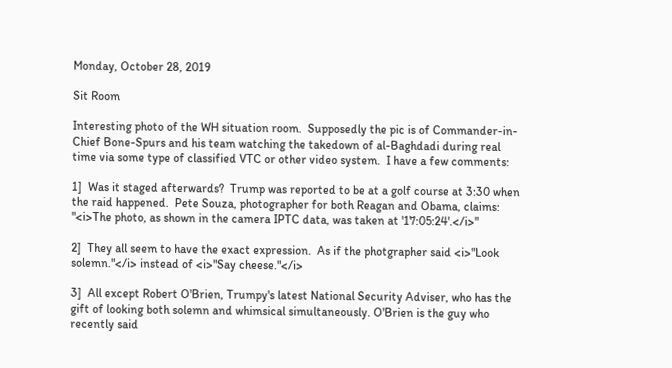Monday, October 28, 2019

Sit Room

Interesting photo of the WH situation room.  Supposedly the pic is of Commander-in-Chief Bone-Spurs and his team watching the takedown of al-Baghdadi during real time via some type of classified VTC or other video system.  I have a few comments:

1]  Was it staged afterwards?  Trump was reported to be at a golf course at 3:30 when the raid happened.  Pete Souza, photographer for both Reagan and Obama, claims: "<i>The photo, as shown in the camera IPTC data, was taken at '17:05:24'.</i>"

2]  They all seem to have the exact expression.  As if the photgrapher said <i>"Look solemn."</i> instead of <i>"Say cheese."</i>

3]  All except Robert O'Brien, Trumpy's latest National Security Adviser, who has the gift of looking both solemn and whimsical simultaneously. O'Brien is the guy who recently said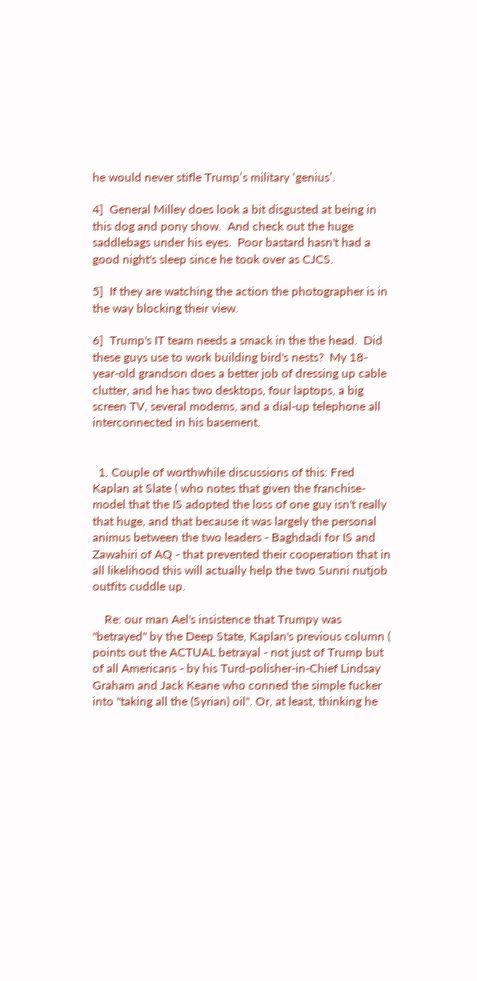he would never stifle Trump’s military ‘genius’.

4]  General Milley does look a bit disgusted at being in this dog and pony show.  And check out the huge saddlebags under his eyes.  Poor bastard hasn't had a good night's sleep since he took over as CJCS.

5]  If they are watching the action the photographer is in the way blocking their view.

6]  Trump's IT team needs a smack in the the head.  Did these guys use to work building bird's nests?  My 18-year-old grandson does a better job of dressing up cable clutter, and he has two desktops, four laptops, a big screen TV, several modems, and a dial-up telephone all interconnected in his basement.


  1. Couple of worthwhile discussions of this: Fred Kaplan at Slate ( who notes that given the franchise-model that the IS adopted the loss of one guy isn't really that huge, and that because it was largely the personal animus between the two leaders - Baghdadi for IS and Zawahiri of AQ - that prevented their cooperation that in all likelihood this will actually help the two Sunni nutjob outfits cuddle up.

    Re: our man Ael's insistence that Trumpy was "betrayed" by the Deep State, Kaplan's previous column ( points out the ACTUAL betrayal - not just of Trump but of all Americans - by his Turd-polisher-in-Chief Lindsay Graham and Jack Keane who conned the simple fucker into "taking all the (Syrian) oil". Or, at least, thinking he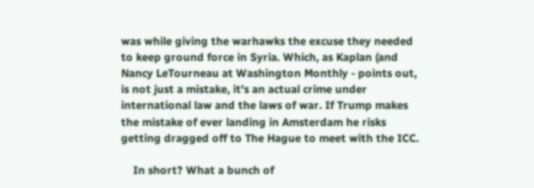was while giving the warhawks the excuse they needed to keep ground force in Syria. Which, as Kaplan (and Nancy LeTourneau at Washington Monthly - points out, is not just a mistake, it's an actual crime under international law and the laws of war. If Trump makes the mistake of ever landing in Amsterdam he risks getting dragged off to The Hague to meet with the ICC.

    In short? What a bunch of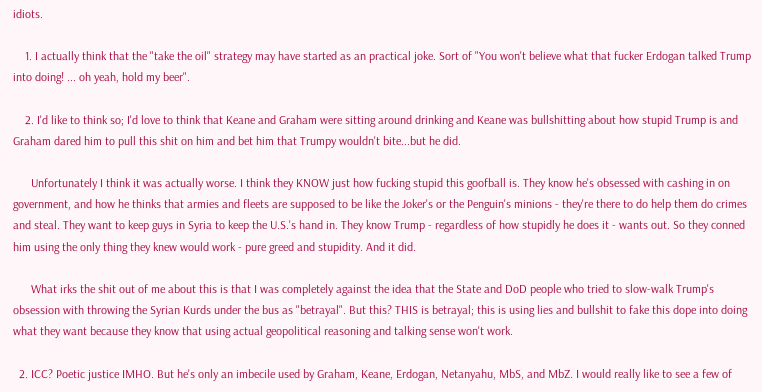idiots.

    1. I actually think that the "take the oil" strategy may have started as an practical joke. Sort of "You won't believe what that fucker Erdogan talked Trump into doing! ... oh yeah, hold my beer".

    2. I'd like to think so; I'd love to think that Keane and Graham were sitting around drinking and Keane was bullshitting about how stupid Trump is and Graham dared him to pull this shit on him and bet him that Trumpy wouldn't bite...but he did.

      Unfortunately I think it was actually worse. I think they KNOW just how fucking stupid this goofball is. They know he's obsessed with cashing in on government, and how he thinks that armies and fleets are supposed to be like the Joker's or the Penguin's minions - they're there to do help them do crimes and steal. They want to keep guys in Syria to keep the U.S.'s hand in. They know Trump - regardless of how stupidly he does it - wants out. So they conned him using the only thing they knew would work - pure greed and stupidity. And it did.

      What irks the shit out of me about this is that I was completely against the idea that the State and DoD people who tried to slow-walk Trump's obsession with throwing the Syrian Kurds under the bus as "betrayal". But this? THIS is betrayal; this is using lies and bullshit to fake this dope into doing what they want because they know that using actual geopolitical reasoning and talking sense won't work.

  2. ICC? Poetic justice IMHO. But he's only an imbecile used by Graham, Keane, Erdogan, Netanyahu, MbS, and MbZ. I would really like to see a few of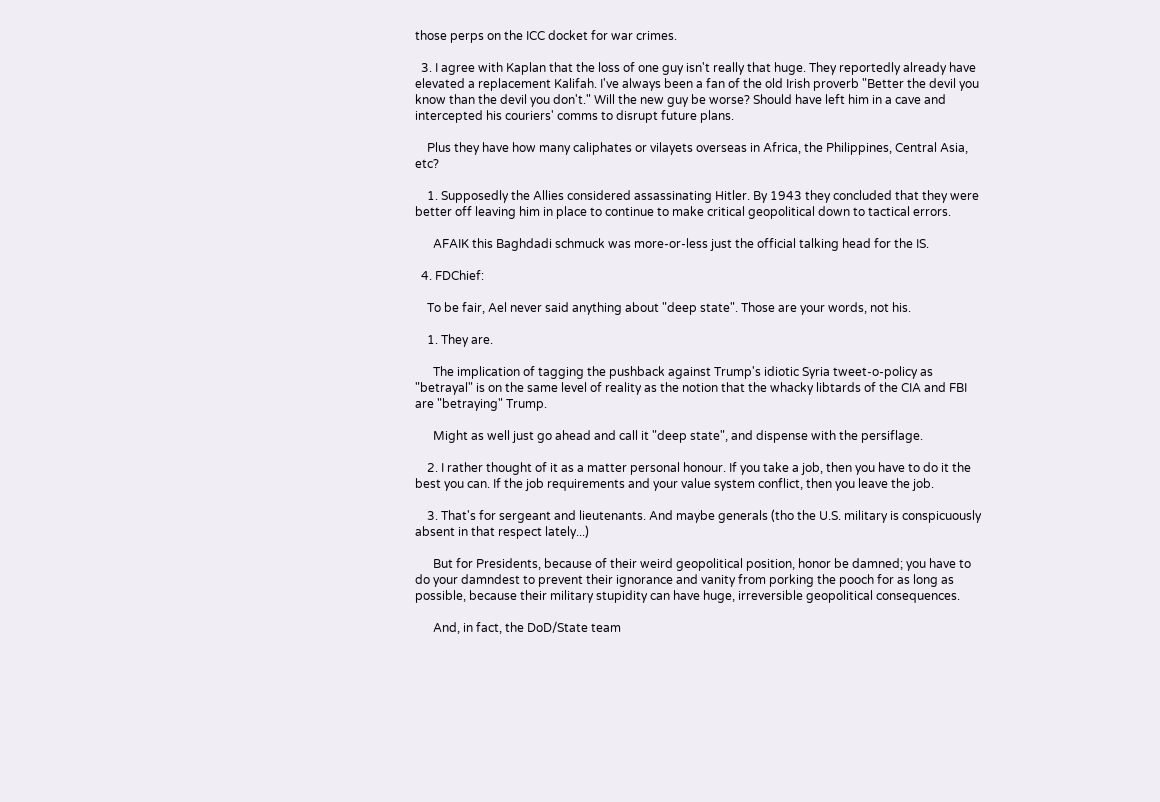those perps on the ICC docket for war crimes.

  3. I agree with Kaplan that the loss of one guy isn't really that huge. They reportedly already have elevated a replacement Kalifah. I've always been a fan of the old Irish proverb "Better the devil you know than the devil you don't." Will the new guy be worse? Should have left him in a cave and intercepted his couriers' comms to disrupt future plans.

    Plus they have how many caliphates or vilayets overseas in Africa, the Philippines, Central Asia, etc?

    1. Supposedly the Allies considered assassinating Hitler. By 1943 they concluded that they were better off leaving him in place to continue to make critical geopolitical down to tactical errors.

      AFAIK this Baghdadi schmuck was more-or-less just the official talking head for the IS.

  4. FDChief:

    To be fair, Ael never said anything about "deep state". Those are your words, not his.

    1. They are.

      The implication of tagging the pushback against Trump's idiotic Syria tweet-o-policy as "betrayal" is on the same level of reality as the notion that the whacky libtards of the CIA and FBI are "betraying" Trump.

      Might as well just go ahead and call it "deep state", and dispense with the persiflage.

    2. I rather thought of it as a matter personal honour. If you take a job, then you have to do it the best you can. If the job requirements and your value system conflict, then you leave the job.

    3. That's for sergeant and lieutenants. And maybe generals (tho the U.S. military is conspicuously absent in that respect lately...)

      But for Presidents, because of their weird geopolitical position, honor be damned; you have to do your damndest to prevent their ignorance and vanity from porking the pooch for as long as possible, because their military stupidity can have huge, irreversible geopolitical consequences.

      And, in fact, the DoD/State team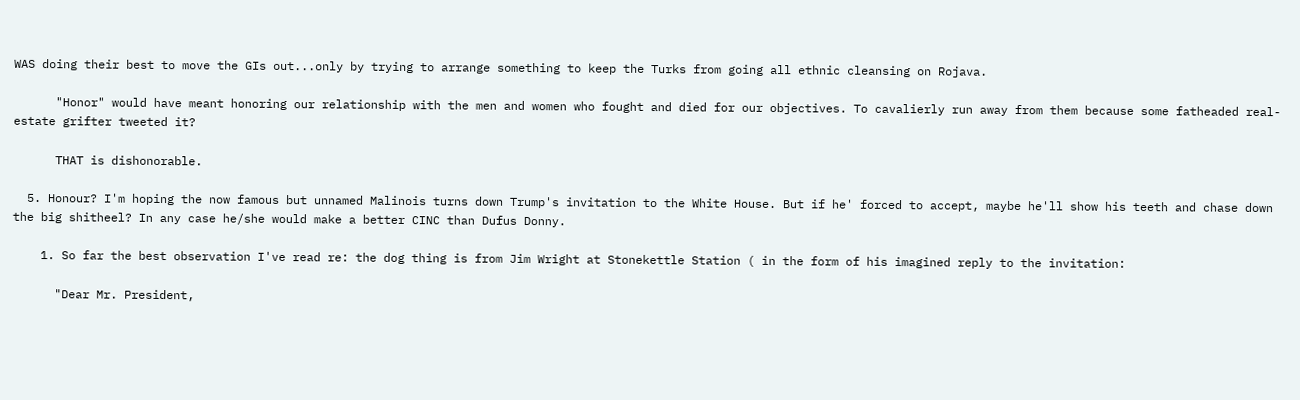WAS doing their best to move the GIs out...only by trying to arrange something to keep the Turks from going all ethnic cleansing on Rojava.

      "Honor" would have meant honoring our relationship with the men and women who fought and died for our objectives. To cavalierly run away from them because some fatheaded real-estate grifter tweeted it?

      THAT is dishonorable.

  5. Honour? I'm hoping the now famous but unnamed Malinois turns down Trump's invitation to the White House. But if he' forced to accept, maybe he'll show his teeth and chase down the big shitheel? In any case he/she would make a better CINC than Dufus Donny.

    1. So far the best observation I've read re: the dog thing is from Jim Wright at Stonekettle Station ( in the form of his imagined reply to the invitation:

      "Dear Mr. President,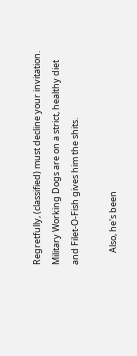Regretfully, (classified) must decline your invitation. Military Working Dogs are on a strict, healthy diet and Filet-O-Fish gives him the shits.

      Also, he's been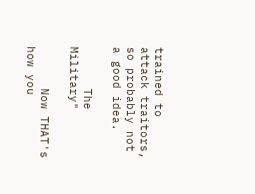trained to attack traitors, so probably not a good idea.

      The Military"

      Now THAT's how you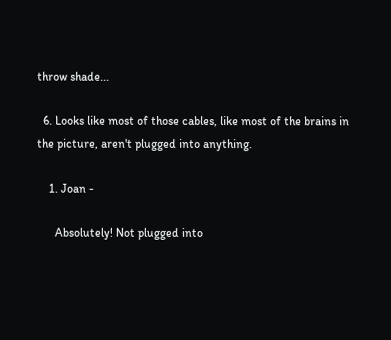throw shade...

  6. Looks like most of those cables, like most of the brains in the picture, aren't plugged into anything.

    1. Joan -

      Absolutely! Not plugged into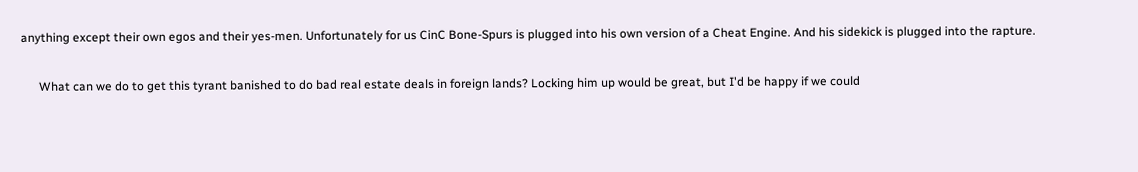anything except their own egos and their yes-men. Unfortunately for us CinC Bone-Spurs is plugged into his own version of a Cheat Engine. And his sidekick is plugged into the rapture.

      What can we do to get this tyrant banished to do bad real estate deals in foreign lands? Locking him up would be great, but I'd be happy if we could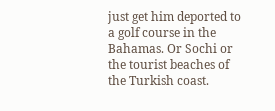just get him deported to a golf course in the Bahamas. Or Sochi or the tourist beaches of the Turkish coast.